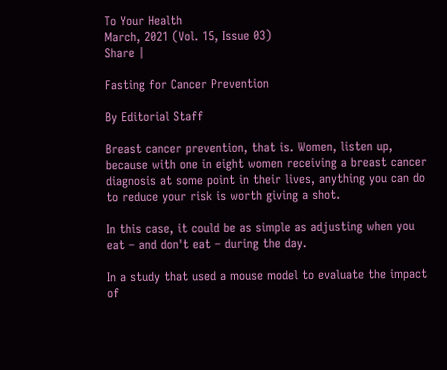To Your Health
March, 2021 (Vol. 15, Issue 03)
Share |

Fasting for Cancer Prevention

By Editorial Staff

Breast cancer prevention, that is. Women, listen up, because with one in eight women receiving a breast cancer diagnosis at some point in their lives, anything you can do to reduce your risk is worth giving a shot.

In this case, it could be as simple as adjusting when you eat – and don't eat – during the day.

In a study that used a mouse model to evaluate the impact of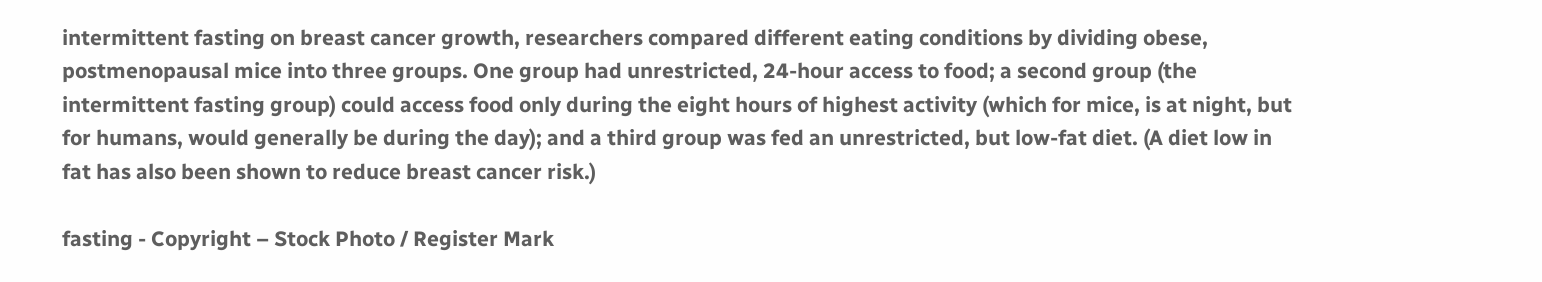intermittent fasting on breast cancer growth, researchers compared different eating conditions by dividing obese, postmenopausal mice into three groups. One group had unrestricted, 24-hour access to food; a second group (the intermittent fasting group) could access food only during the eight hours of highest activity (which for mice, is at night, but for humans, would generally be during the day); and a third group was fed an unrestricted, but low-fat diet. (A diet low in fat has also been shown to reduce breast cancer risk.)

fasting - Copyright – Stock Photo / Register Mark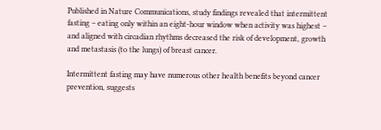Published in Nature Communications, study findings revealed that intermittent fasting – eating only within an eight-hour window when activity was highest – and aligned with circadian rhythms decreased the risk of development, growth and metastasis (to the lungs) of breast cancer.

Intermittent fasting may have numerous other health benefits beyond cancer prevention, suggests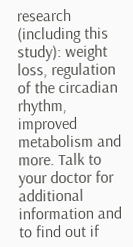research (including this study): weight loss, regulation of the circadian rhythm, improved metabolism and more. Talk to your doctor for additional information and to find out if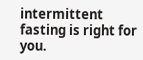intermittent fasting is right for you.